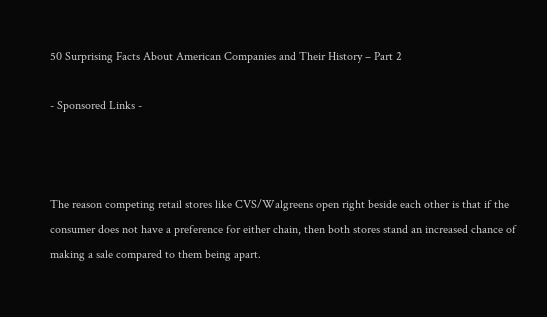50 Surprising Facts About American Companies and Their History – Part 2

- Sponsored Links -



The reason competing retail stores like CVS/Walgreens open right beside each other is that if the consumer does not have a preference for either chain, then both stores stand an increased chance of making a sale compared to them being apart.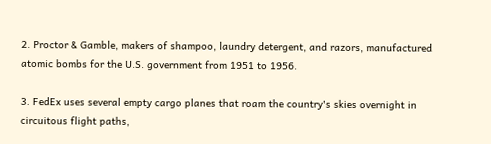2. Proctor & Gamble, makers of shampoo, laundry detergent, and razors, manufactured atomic bombs for the U.S. government from 1951 to 1956.

3. FedEx uses several empty cargo planes that roam the country's skies overnight in circuitous flight paths,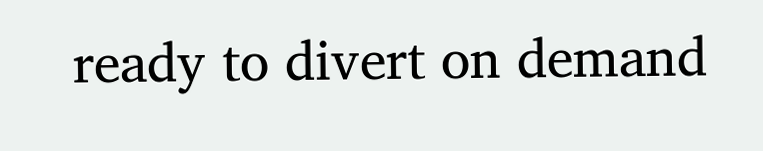ready to divert on demand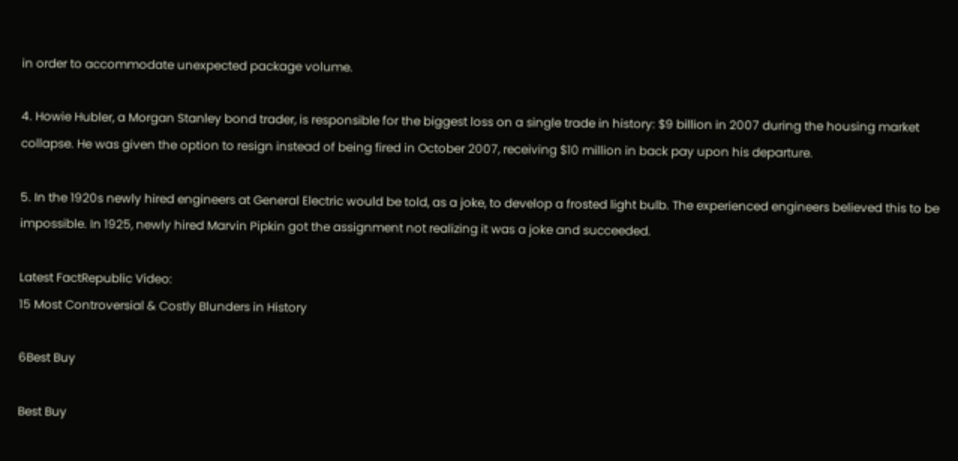in order to accommodate unexpected package volume.

4. Howie Hubler, a Morgan Stanley bond trader, is responsible for the biggest loss on a single trade in history: $9 billion in 2007 during the housing market collapse. He was given the option to resign instead of being fired in October 2007, receiving $10 million in back pay upon his departure.

5. In the 1920s newly hired engineers at General Electric would be told, as a joke, to develop a frosted light bulb. The experienced engineers believed this to be impossible. In 1925, newly hired Marvin Pipkin got the assignment not realizing it was a joke and succeeded.

Latest FactRepublic Video:
15 Most Controversial & Costly Blunders in History

6Best Buy

Best Buy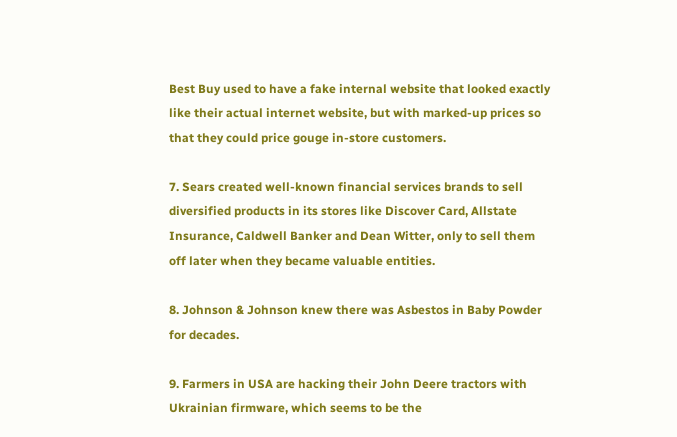Best Buy used to have a fake internal website that looked exactly like their actual internet website, but with marked-up prices so that they could price gouge in-store customers.

7. Sears created well-known financial services brands to sell diversified products in its stores like Discover Card, Allstate Insurance, Caldwell Banker and Dean Witter, only to sell them off later when they became valuable entities.

8. Johnson & Johnson knew there was Asbestos in Baby Powder for decades.

9. Farmers in USA are hacking their John Deere tractors with Ukrainian firmware, which seems to be the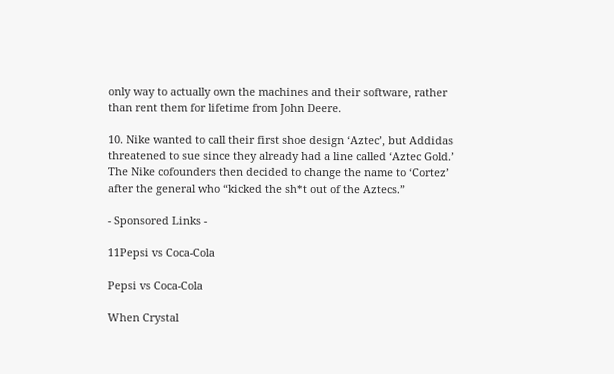only way to actually own the machines and their software, rather than rent them for lifetime from John Deere.

10. Nike wanted to call their first shoe design ‘Aztec’, but Addidas threatened to sue since they already had a line called ‘Aztec Gold.’ The Nike cofounders then decided to change the name to ‘Cortez’ after the general who “kicked the sh*t out of the Aztecs.”

- Sponsored Links -

11Pepsi vs Coca-Cola

Pepsi vs Coca-Cola

When Crystal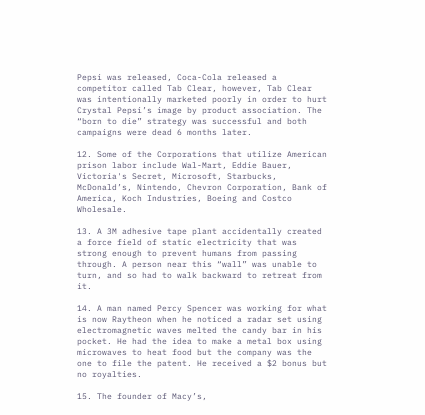Pepsi was released, Coca-Cola released a competitor called Tab Clear, however, Tab Clear was intentionally marketed poorly in order to hurt Crystal Pepsi’s image by product association. The “born to die” strategy was successful and both campaigns were dead 6 months later.

12. Some of the Corporations that utilize American prison labor include Wal-Mart, Eddie Bauer, Victoria's Secret, Microsoft, Starbucks, McDonald’s, Nintendo, Chevron Corporation, Bank of America, Koch Industries, Boeing and Costco Wholesale.

13. A 3M adhesive tape plant accidentally created a force field of static electricity that was strong enough to prevent humans from passing through. A person near this “wall” was unable to turn, and so had to walk backward to retreat from it.

14. A man named Percy Spencer was working for what is now Raytheon when he noticed a radar set using electromagnetic waves melted the candy bar in his pocket. He had the idea to make a metal box using microwaves to heat food but the company was the one to file the patent. He received a $2 bonus but no royalties.

15. The founder of Macy’s,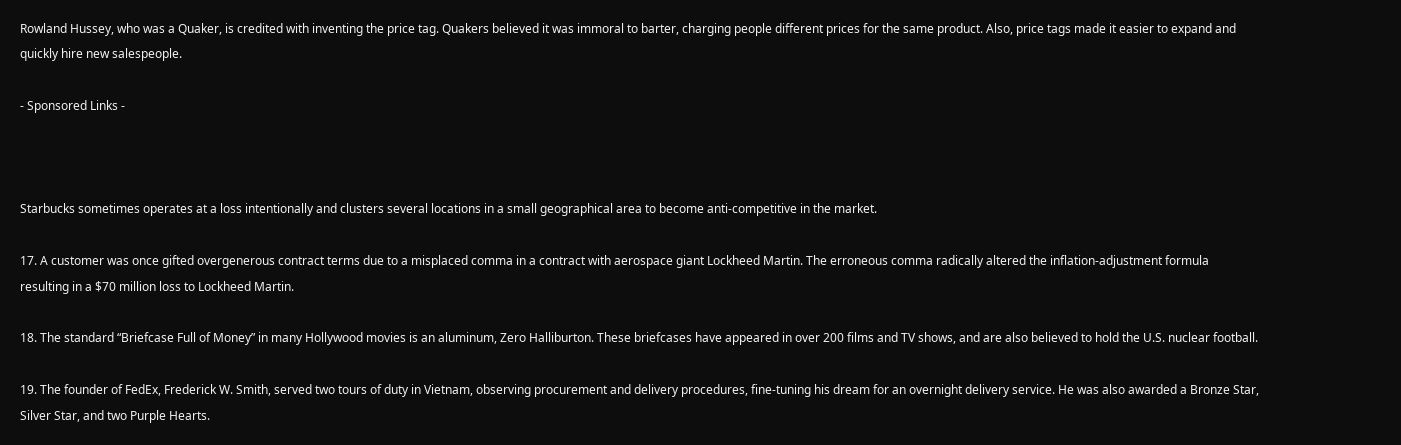Rowland Hussey, who was a Quaker, is credited with inventing the price tag. Quakers believed it was immoral to barter, charging people different prices for the same product. Also, price tags made it easier to expand and quickly hire new salespeople.

- Sponsored Links -



Starbucks sometimes operates at a loss intentionally and clusters several locations in a small geographical area to become anti-competitive in the market.

17. A customer was once gifted overgenerous contract terms due to a misplaced comma in a contract with aerospace giant Lockheed Martin. The erroneous comma radically altered the inflation-adjustment formula resulting in a $70 million loss to Lockheed Martin.

18. The standard “Briefcase Full of Money” in many Hollywood movies is an aluminum, Zero Halliburton. These briefcases have appeared in over 200 films and TV shows, and are also believed to hold the U.S. nuclear football.

19. The founder of FedEx, Frederick W. Smith, served two tours of duty in Vietnam, observing procurement and delivery procedures, fine-tuning his dream for an overnight delivery service. He was also awarded a Bronze Star, Silver Star, and two Purple Hearts.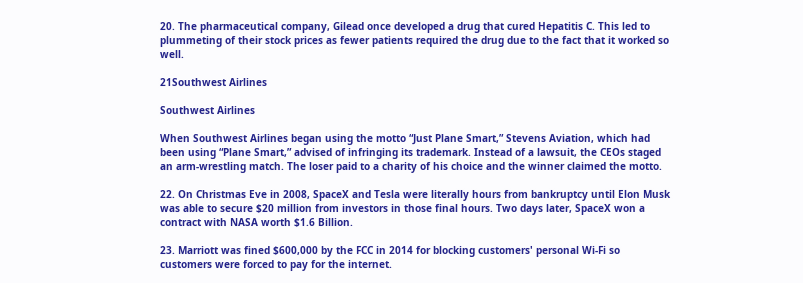20. The pharmaceutical company, Gilead once developed a drug that cured Hepatitis C. This led to plummeting of their stock prices as fewer patients required the drug due to the fact that it worked so well.

21Southwest Airlines

Southwest Airlines

When Southwest Airlines began using the motto “Just Plane Smart,” Stevens Aviation, which had been using “Plane Smart,” advised of infringing its trademark. Instead of a lawsuit, the CEOs staged an arm-wrestling match. The loser paid to a charity of his choice and the winner claimed the motto.

22. On Christmas Eve in 2008, SpaceX and Tesla were literally hours from bankruptcy until Elon Musk was able to secure $20 million from investors in those final hours. Two days later, SpaceX won a contract with NASA worth $1.6 Billion.

23. Marriott was fined $600,000 by the FCC in 2014 for blocking customers' personal Wi-Fi so customers were forced to pay for the internet.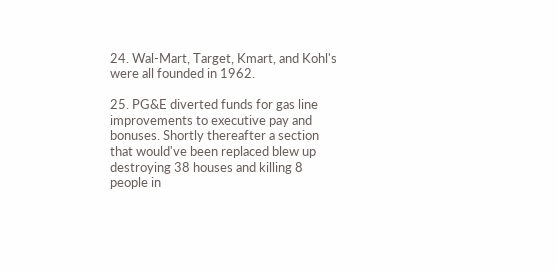24. Wal-Mart, Target, Kmart, and Kohl's were all founded in 1962.

25. PG&E diverted funds for gas line improvements to executive pay and bonuses. Shortly thereafter a section that would've been replaced blew up destroying 38 houses and killing 8 people in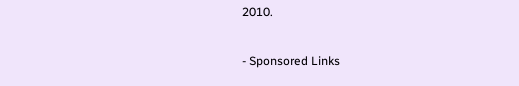2010.

- Sponsored Links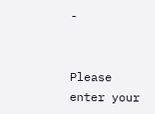-


Please enter your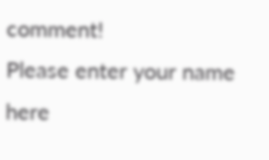comment!
Please enter your name here